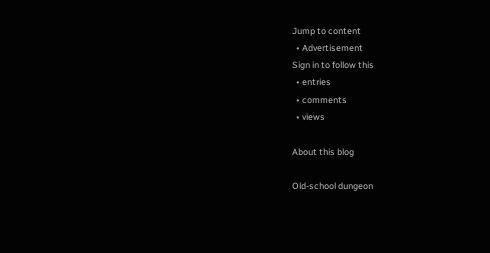Jump to content
  • Advertisement
Sign in to follow this
  • entries
  • comments
  • views

About this blog

Old-school dungeon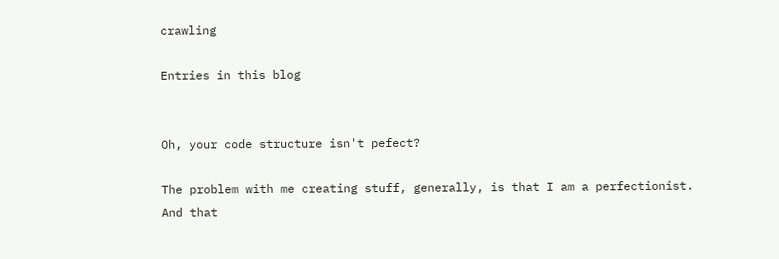crawling

Entries in this blog


Oh, your code structure isn't pefect?

The problem with me creating stuff, generally, is that I am a perfectionist. And that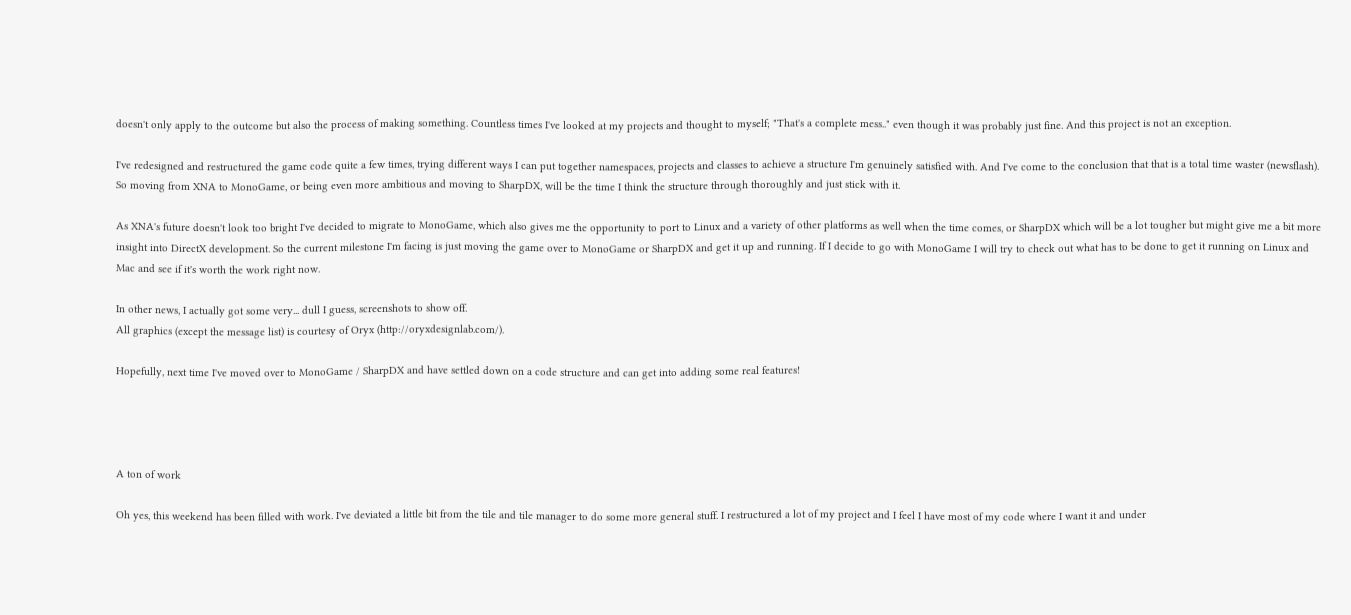doesn't only apply to the outcome but also the process of making something. Countless times I've looked at my projects and thought to myself; "That's a complete mess.." even though it was probably just fine. And this project is not an exception.

I've redesigned and restructured the game code quite a few times, trying different ways I can put together namespaces, projects and classes to achieve a structure I'm genuinely satisfied with. And I've come to the conclusion that that is a total time waster (newsflash). So moving from XNA to MonoGame, or being even more ambitious and moving to SharpDX, will be the time I think the structure through thoroughly and just stick with it.

As XNA's future doesn't look too bright I've decided to migrate to MonoGame, which also gives me the opportunity to port to Linux and a variety of other platforms as well when the time comes, or SharpDX which will be a lot tougher but might give me a bit more insight into DirectX development. So the current milestone I'm facing is just moving the game over to MonoGame or SharpDX and get it up and running. If I decide to go with MonoGame I will try to check out what has to be done to get it running on Linux and Mac and see if it's worth the work right now.

In other news, I actually got some very... dull I guess, screenshots to show off.
All graphics (except the message list) is courtesy of Oryx (http://oryxdesignlab.com/).

Hopefully, next time I've moved over to MonoGame / SharpDX and have settled down on a code structure and can get into adding some real features!




A ton of work

Oh yes, this weekend has been filled with work. I've deviated a little bit from the tile and tile manager to do some more general stuff. I restructured a lot of my project and I feel I have most of my code where I want it and under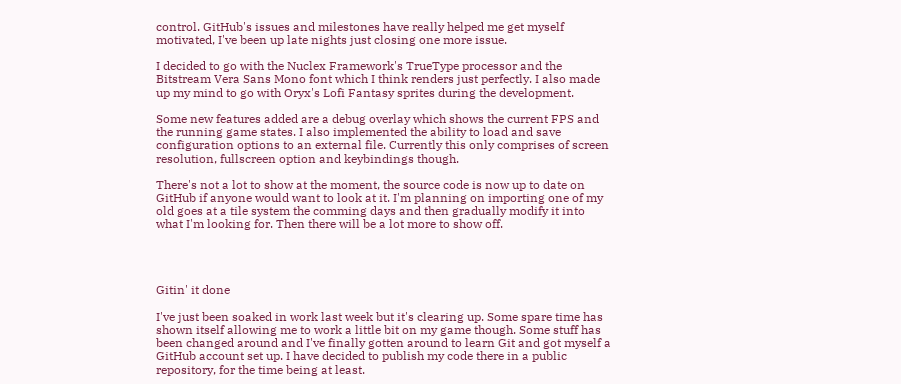control. GitHub's issues and milestones have really helped me get myself motivated, I've been up late nights just closing one more issue.

I decided to go with the Nuclex Framework's TrueType processor and the Bitstream Vera Sans Mono font which I think renders just perfectly. I also made up my mind to go with Oryx's Lofi Fantasy sprites during the development.

Some new features added are a debug overlay which shows the current FPS and the running game states. I also implemented the ability to load and save configuration options to an external file. Currently this only comprises of screen resolution, fullscreen option and keybindings though.

There's not a lot to show at the moment, the source code is now up to date on GitHub if anyone would want to look at it. I'm planning on importing one of my old goes at a tile system the comming days and then gradually modify it into what I'm looking for. Then there will be a lot more to show off.




Gitin' it done

I've just been soaked in work last week but it's clearing up. Some spare time has shown itself allowing me to work a little bit on my game though. Some stuff has been changed around and I've finally gotten around to learn Git and got myself a GitHub account set up. I have decided to publish my code there in a public repository, for the time being at least.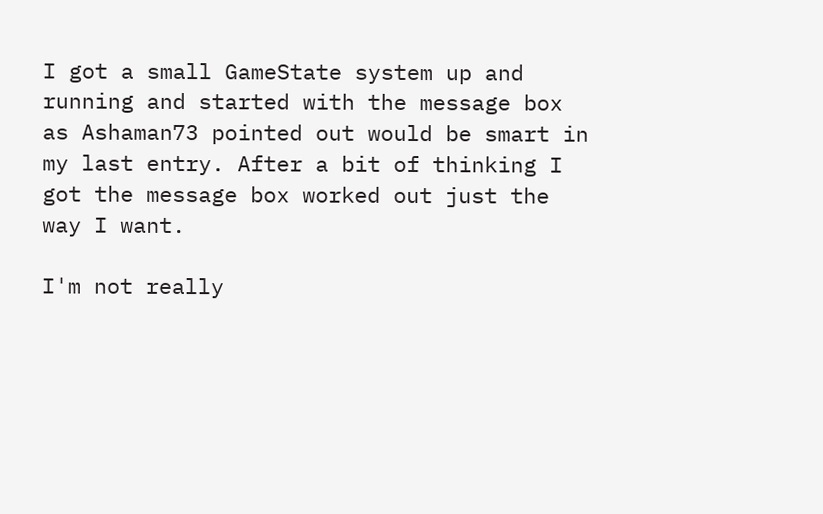I got a small GameState system up and running and started with the message box as Ashaman73 pointed out would be smart in my last entry. After a bit of thinking I got the message box worked out just the way I want.

I'm not really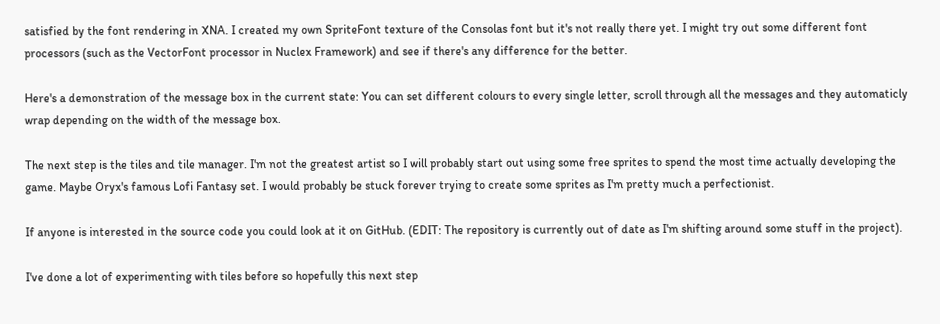satisfied by the font rendering in XNA. I created my own SpriteFont texture of the Consolas font but it's not really there yet. I might try out some different font processors (such as the VectorFont processor in Nuclex Framework) and see if there's any difference for the better.

Here's a demonstration of the message box in the current state: You can set different colours to every single letter, scroll through all the messages and they automaticly wrap depending on the width of the message box.

The next step is the tiles and tile manager. I'm not the greatest artist so I will probably start out using some free sprites to spend the most time actually developing the game. Maybe Oryx's famous Lofi Fantasy set. I would probably be stuck forever trying to create some sprites as I'm pretty much a perfectionist.

If anyone is interested in the source code you could look at it on GitHub. (EDIT: The repository is currently out of date as I'm shifting around some stuff in the project).

I've done a lot of experimenting with tiles before so hopefully this next step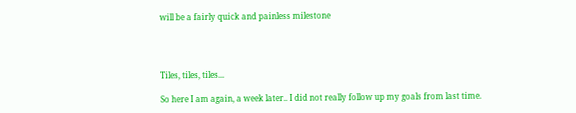will be a fairly quick and painless milestone




Tiles, tiles, tiles...

So here I am again, a week later.. I did not really follow up my goals from last time.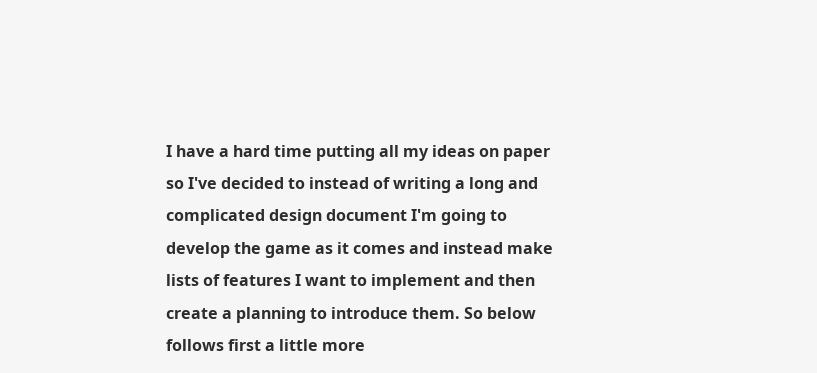I have a hard time putting all my ideas on paper so I've decided to instead of writing a long and complicated design document I'm going to develop the game as it comes and instead make lists of features I want to implement and then create a planning to introduce them. So below follows first a little more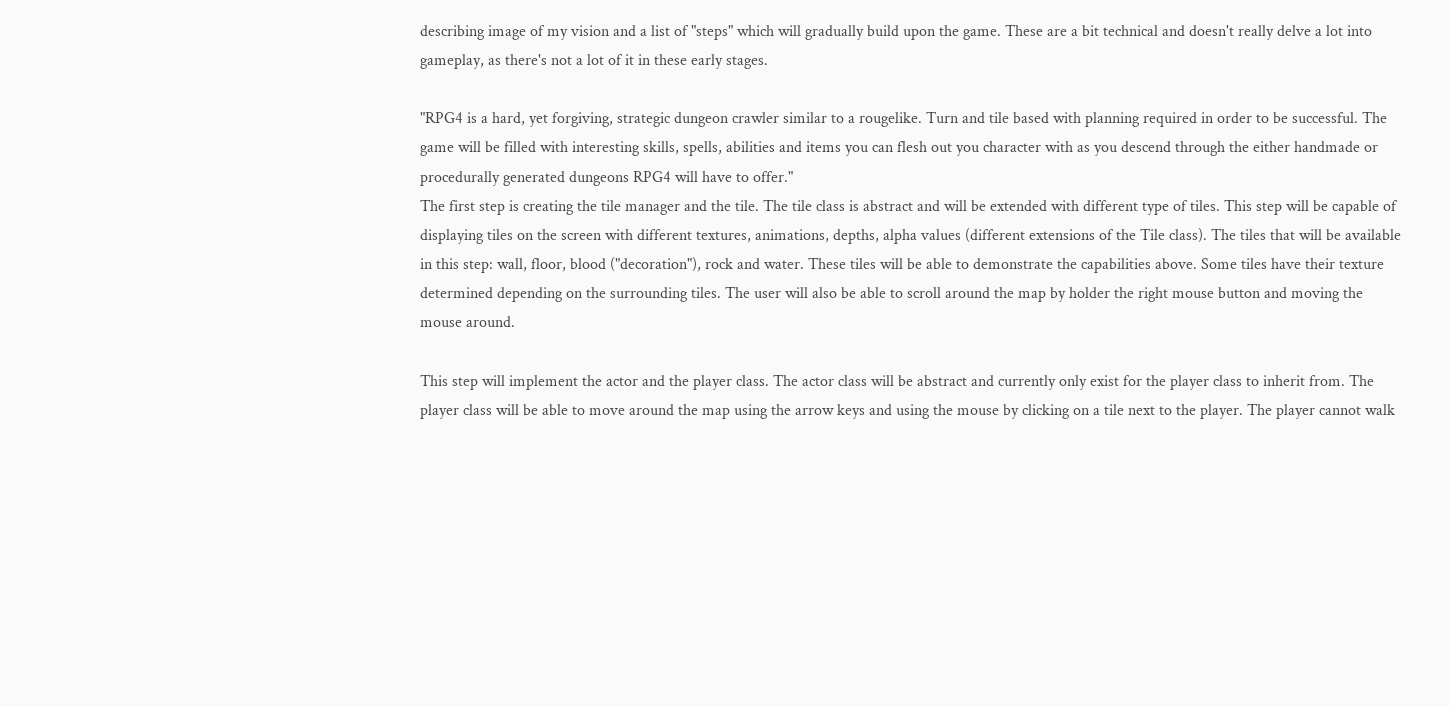describing image of my vision and a list of "steps" which will gradually build upon the game. These are a bit technical and doesn't really delve a lot into gameplay, as there's not a lot of it in these early stages.

"RPG4 is a hard, yet forgiving, strategic dungeon crawler similar to a rougelike. Turn and tile based with planning required in order to be successful. The game will be filled with interesting skills, spells, abilities and items you can flesh out you character with as you descend through the either handmade or procedurally generated dungeons RPG4 will have to offer."
The first step is creating the tile manager and the tile. The tile class is abstract and will be extended with different type of tiles. This step will be capable of displaying tiles on the screen with different textures, animations, depths, alpha values (different extensions of the Tile class). The tiles that will be available in this step: wall, floor, blood ("decoration"), rock and water. These tiles will be able to demonstrate the capabilities above. Some tiles have their texture determined depending on the surrounding tiles. The user will also be able to scroll around the map by holder the right mouse button and moving the mouse around.

This step will implement the actor and the player class. The actor class will be abstract and currently only exist for the player class to inherit from. The player class will be able to move around the map using the arrow keys and using the mouse by clicking on a tile next to the player. The player cannot walk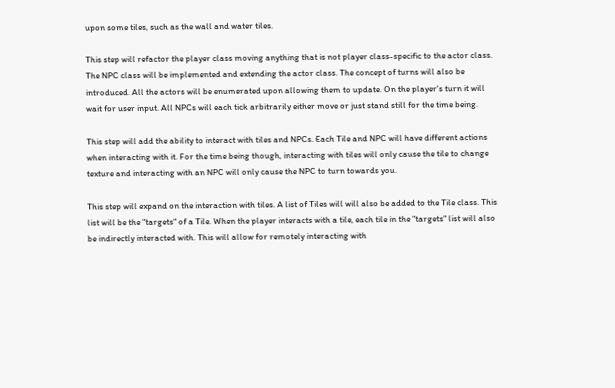upon some tiles, such as the wall and water tiles.

This step will refactor the player class moving anything that is not player class-specific to the actor class. The NPC class will be implemented and extending the actor class. The concept of turns will also be introduced. All the actors will be enumerated upon allowing them to update. On the player's turn it will wait for user input. All NPCs will each tick arbitrarily either move or just stand still for the time being.

This step will add the ability to interact with tiles and NPCs. Each Tile and NPC will have different actions when interacting with it. For the time being though, interacting with tiles will only cause the tile to change texture and interacting with an NPC will only cause the NPC to turn towards you.

This step will expand on the interaction with tiles. A list of Tiles will will also be added to the Tile class. This list will be the "targets" of a Tile. When the player interacts with a tile, each tile in the "targets" list will also be indirectly interacted with. This will allow for remotely interacting with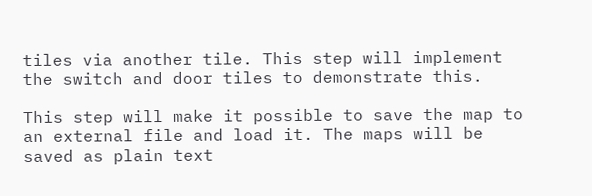tiles via another tile. This step will implement the switch and door tiles to demonstrate this.

This step will make it possible to save the map to an external file and load it. The maps will be saved as plain text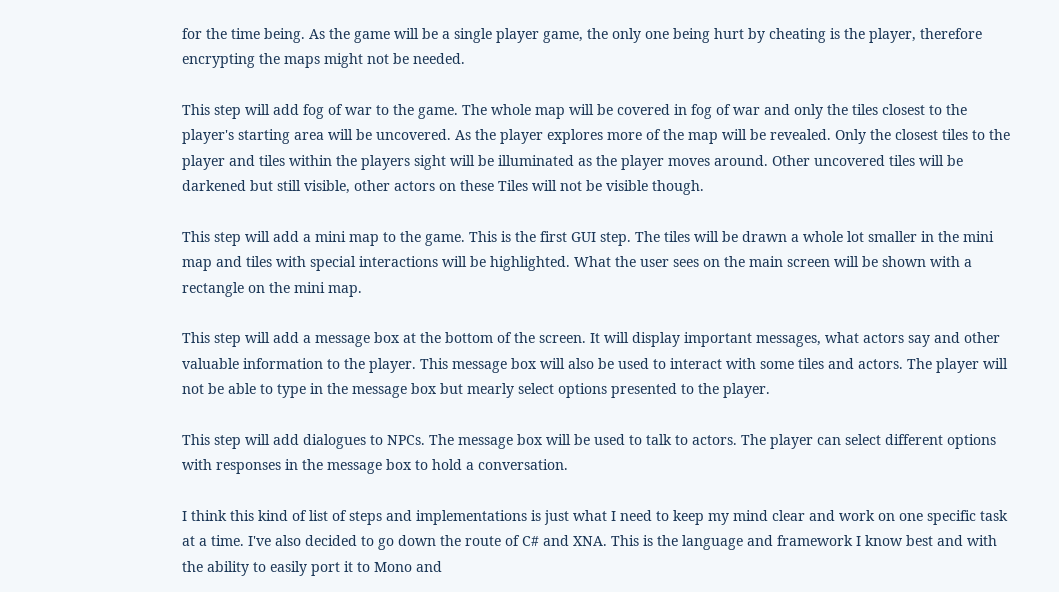for the time being. As the game will be a single player game, the only one being hurt by cheating is the player, therefore encrypting the maps might not be needed.

This step will add fog of war to the game. The whole map will be covered in fog of war and only the tiles closest to the player's starting area will be uncovered. As the player explores more of the map will be revealed. Only the closest tiles to the player and tiles within the players sight will be illuminated as the player moves around. Other uncovered tiles will be darkened but still visible, other actors on these Tiles will not be visible though.

This step will add a mini map to the game. This is the first GUI step. The tiles will be drawn a whole lot smaller in the mini map and tiles with special interactions will be highlighted. What the user sees on the main screen will be shown with a rectangle on the mini map.

This step will add a message box at the bottom of the screen. It will display important messages, what actors say and other valuable information to the player. This message box will also be used to interact with some tiles and actors. The player will not be able to type in the message box but mearly select options presented to the player.

This step will add dialogues to NPCs. The message box will be used to talk to actors. The player can select different options with responses in the message box to hold a conversation.

I think this kind of list of steps and implementations is just what I need to keep my mind clear and work on one specific task at a time. I've also decided to go down the route of C# and XNA. This is the language and framework I know best and with the ability to easily port it to Mono and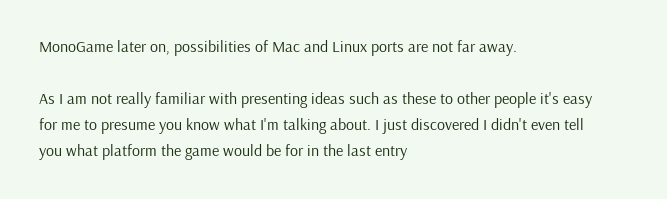MonoGame later on, possibilities of Mac and Linux ports are not far away.

As I am not really familiar with presenting ideas such as these to other people it's easy for me to presume you know what I'm talking about. I just discovered I didn't even tell you what platform the game would be for in the last entry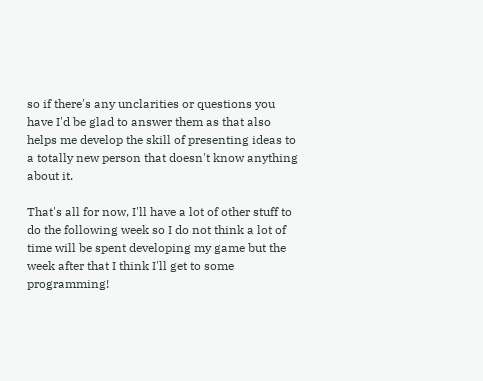so if there's any unclarities or questions you have I'd be glad to answer them as that also helps me develop the skill of presenting ideas to a totally new person that doesn't know anything about it.

That's all for now, I'll have a lot of other stuff to do the following week so I do not think a lot of time will be spent developing my game but the week after that I think I'll get to some programming!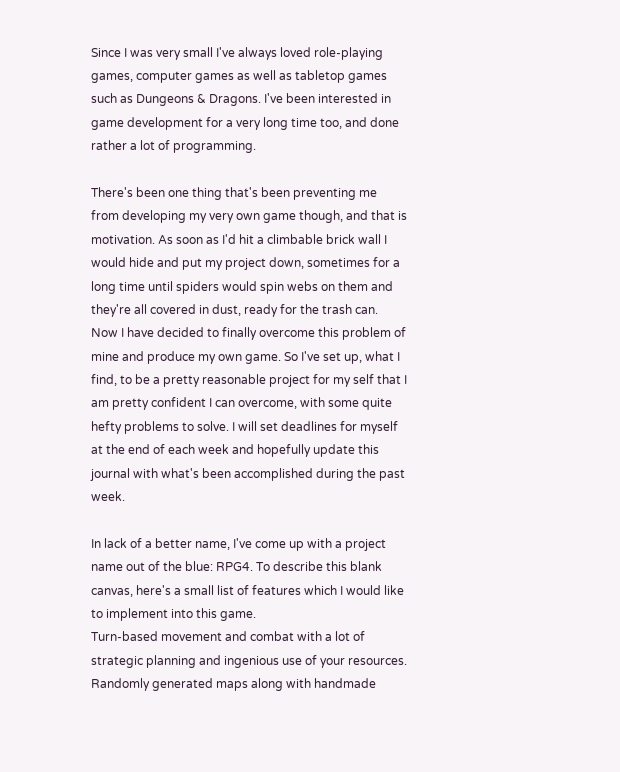Since I was very small I've always loved role-playing games, computer games as well as tabletop games such as Dungeons & Dragons. I've been interested in game development for a very long time too, and done rather a lot of programming.

There's been one thing that's been preventing me from developing my very own game though, and that is motivation. As soon as I'd hit a climbable brick wall I would hide and put my project down, sometimes for a long time until spiders would spin webs on them and they're all covered in dust, ready for the trash can. Now I have decided to finally overcome this problem of mine and produce my own game. So I've set up, what I find, to be a pretty reasonable project for my self that I am pretty confident I can overcome, with some quite hefty problems to solve. I will set deadlines for myself at the end of each week and hopefully update this journal with what's been accomplished during the past week.

In lack of a better name, I've come up with a project name out of the blue: RPG4. To describe this blank canvas, here's a small list of features which I would like to implement into this game.
Turn-based movement and combat with a lot of strategic planning and ingenious use of your resources.
Randomly generated maps along with handmade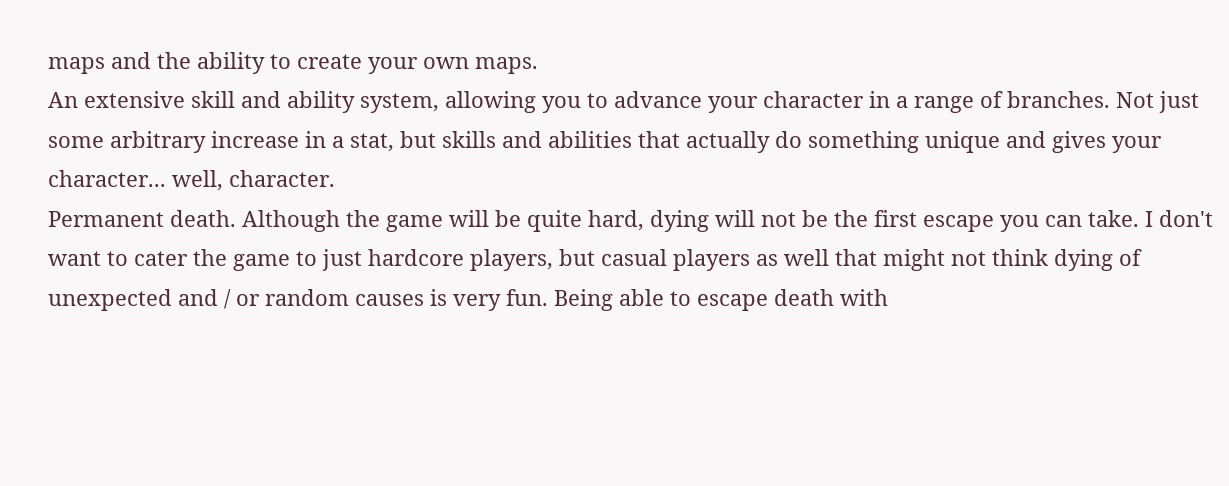maps and the ability to create your own maps.
An extensive skill and ability system, allowing you to advance your character in a range of branches. Not just some arbitrary increase in a stat, but skills and abilities that actually do something unique and gives your character... well, character.
Permanent death. Although the game will be quite hard, dying will not be the first escape you can take. I don't want to cater the game to just hardcore players, but casual players as well that might not think dying of unexpected and / or random causes is very fun. Being able to escape death with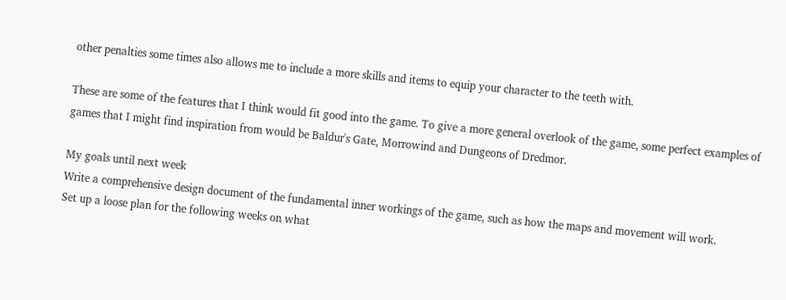other penalties some times also allows me to include a more skills and items to equip your character to the teeth with.

These are some of the features that I think would fit good into the game. To give a more general overlook of the game, some perfect examples of games that I might find inspiration from would be Baldur's Gate, Morrowind and Dungeons of Dredmor.

My goals until next week
Write a comprehensive design document of the fundamental inner workings of the game, such as how the maps and movement will work.
Set up a loose plan for the following weeks on what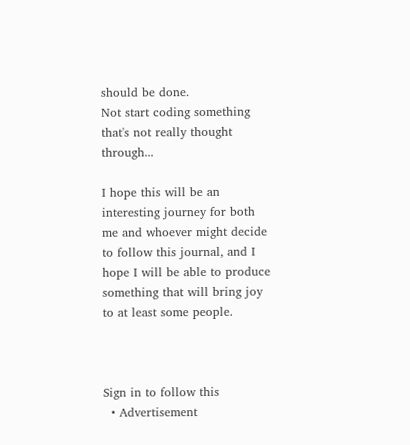should be done.
Not start coding something that's not really thought through...

I hope this will be an interesting journey for both me and whoever might decide to follow this journal, and I hope I will be able to produce something that will bring joy to at least some people.



Sign in to follow this
  • Advertisement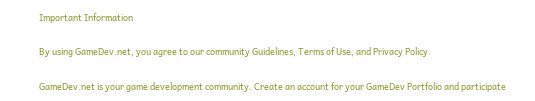Important Information

By using GameDev.net, you agree to our community Guidelines, Terms of Use, and Privacy Policy.

GameDev.net is your game development community. Create an account for your GameDev Portfolio and participate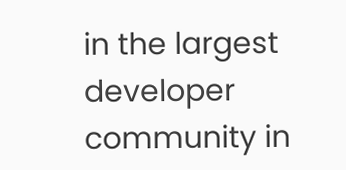in the largest developer community in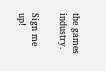the games industry.

Sign me up!